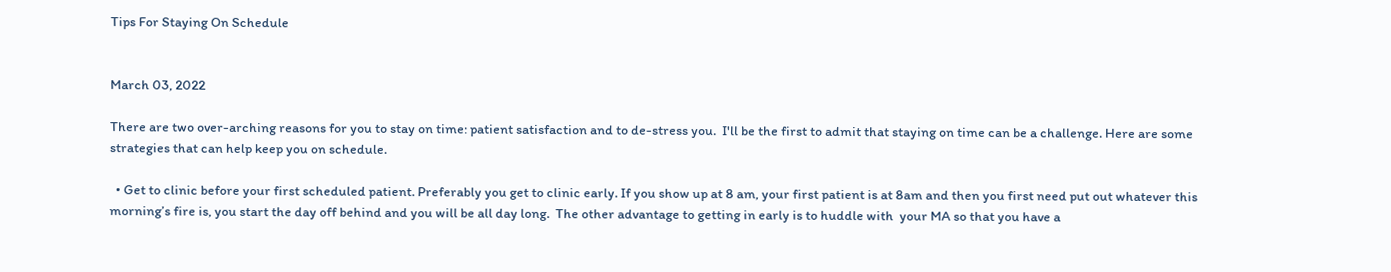Tips For Staying On Schedule


March 03, 2022

There are two over-arching reasons for you to stay on time: patient satisfaction and to de-stress you.  I'll be the first to admit that staying on time can be a challenge. Here are some strategies that can help keep you on schedule.

  • Get to clinic before your first scheduled patient. Preferably you get to clinic early. If you show up at 8 am, your first patient is at 8am and then you first need put out whatever this morning’s fire is, you start the day off behind and you will be all day long.  The other advantage to getting in early is to huddle with  your MA so that you have a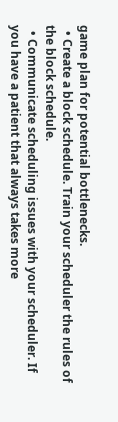game plan for potential bottlenecks.
  • Create a block schedule. Train your scheduler the rules of the block schedule.
  • Communicate scheduling issues with your scheduler. If you have a patient that always takes more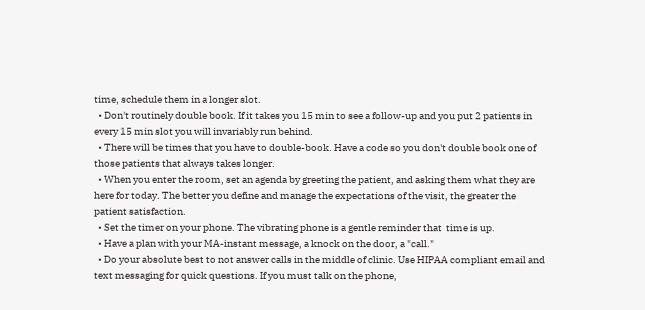time, schedule them in a longer slot.
  • Don't routinely double book. If it takes you 15 min to see a follow-up and you put 2 patients in every 15 min slot you will invariably run behind.
  • There will be times that you have to double-book. Have a code so you don't double book one of those patients that always takes longer.
  • When you enter the room, set an agenda by greeting the patient, and asking them what they are here for today. The better you define and manage the expectations of the visit, the greater the patient satisfaction.
  • Set the timer on your phone. The vibrating phone is a gentle reminder that  time is up.
  • Have a plan with your MA-instant message, a knock on the door, a "call."
  • Do your absolute best to not answer calls in the middle of clinic. Use HIPAA compliant email and text messaging for quick questions. If you must talk on the phone,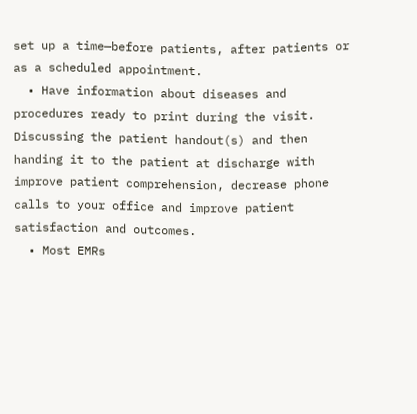set up a time—before patients, after patients or as a scheduled appointment.
  • Have information about diseases and procedures ready to print during the visit. Discussing the patient handout(s) and then handing it to the patient at discharge with improve patient comprehension, decrease phone calls to your office and improve patient satisfaction and outcomes.
  • Most EMRs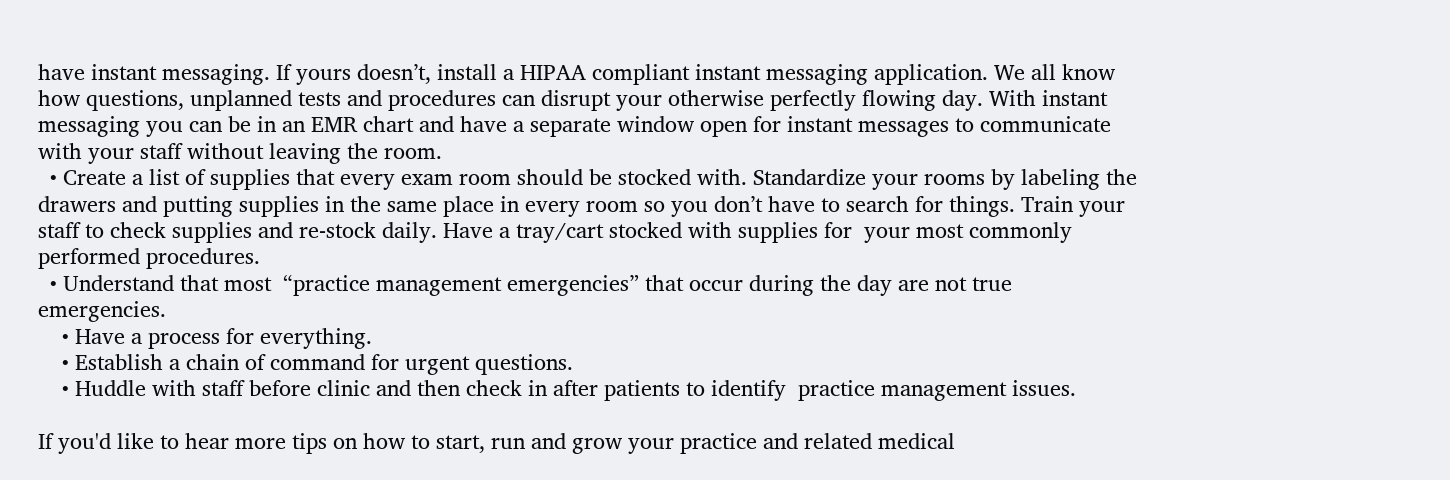have instant messaging. If yours doesn’t, install a HIPAA compliant instant messaging application. We all know how questions, unplanned tests and procedures can disrupt your otherwise perfectly flowing day. With instant messaging you can be in an EMR chart and have a separate window open for instant messages to communicate with your staff without leaving the room.
  • Create a list of supplies that every exam room should be stocked with. Standardize your rooms by labeling the drawers and putting supplies in the same place in every room so you don’t have to search for things. Train your staff to check supplies and re-stock daily. Have a tray/cart stocked with supplies for  your most commonly performed procedures.
  • Understand that most  “practice management emergencies” that occur during the day are not true emergencies.
    • Have a process for everything.
    • Establish a chain of command for urgent questions.
    • Huddle with staff before clinic and then check in after patients to identify  practice management issues.

If you'd like to hear more tips on how to start, run and grow your practice and related medical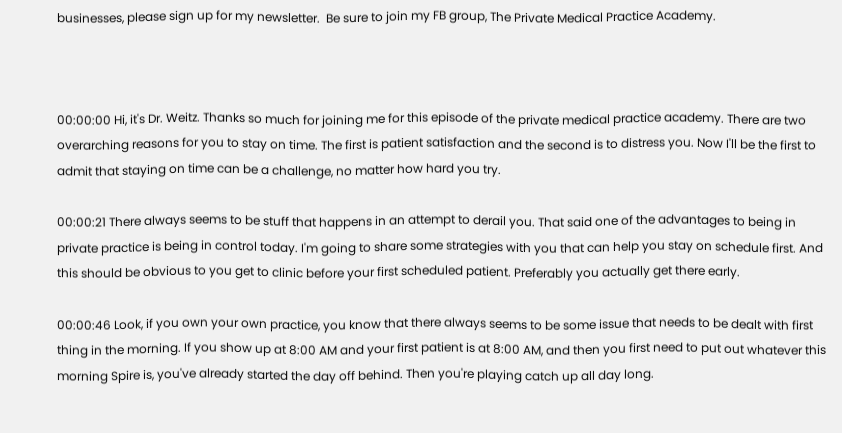businesses, please sign up for my newsletter.  Be sure to join my FB group, The Private Medical Practice Academy.



00:00:00 Hi, it's Dr. Weitz. Thanks so much for joining me for this episode of the private medical practice academy. There are two overarching reasons for you to stay on time. The first is patient satisfaction and the second is to distress you. Now I'll be the first to admit that staying on time can be a challenge, no matter how hard you try.

00:00:21 There always seems to be stuff that happens in an attempt to derail you. That said one of the advantages to being in private practice is being in control today. I'm going to share some strategies with you that can help you stay on schedule first. And this should be obvious to you get to clinic before your first scheduled patient. Preferably you actually get there early.

00:00:46 Look, if you own your own practice, you know that there always seems to be some issue that needs to be dealt with first thing in the morning. If you show up at 8:00 AM and your first patient is at 8:00 AM, and then you first need to put out whatever this morning Spire is, you've already started the day off behind. Then you're playing catch up all day long.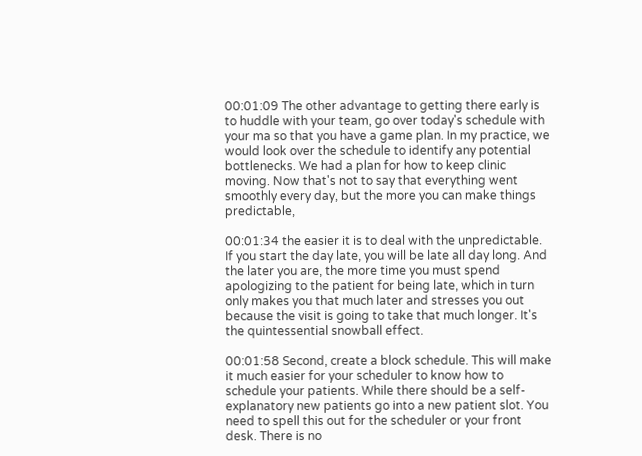00:01:09 The other advantage to getting there early is to huddle with your team, go over today's schedule with your ma so that you have a game plan. In my practice, we would look over the schedule to identify any potential bottlenecks. We had a plan for how to keep clinic moving. Now that's not to say that everything went smoothly every day, but the more you can make things predictable,

00:01:34 the easier it is to deal with the unpredictable. If you start the day late, you will be late all day long. And the later you are, the more time you must spend apologizing to the patient for being late, which in turn only makes you that much later and stresses you out because the visit is going to take that much longer. It's the quintessential snowball effect.

00:01:58 Second, create a block schedule. This will make it much easier for your scheduler to know how to schedule your patients. While there should be a self-explanatory new patients go into a new patient slot. You need to spell this out for the scheduler or your front desk. There is no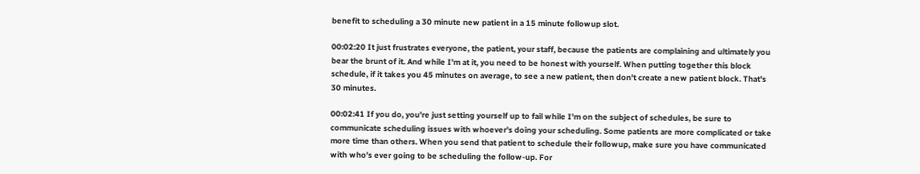benefit to scheduling a 30 minute new patient in a 15 minute followup slot.

00:02:20 It just frustrates everyone, the patient, your staff, because the patients are complaining and ultimately you bear the brunt of it. And while I'm at it, you need to be honest with yourself. When putting together this block schedule, if it takes you 45 minutes on average, to see a new patient, then don't create a new patient block. That's 30 minutes.

00:02:41 If you do, you're just setting yourself up to fail while I'm on the subject of schedules, be sure to communicate scheduling issues with whoever's doing your scheduling. Some patients are more complicated or take more time than others. When you send that patient to schedule their followup, make sure you have communicated with who's ever going to be scheduling the follow-up. For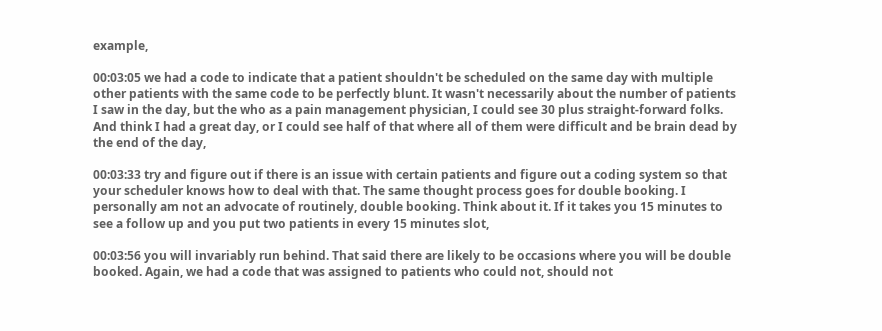example,

00:03:05 we had a code to indicate that a patient shouldn't be scheduled on the same day with multiple other patients with the same code to be perfectly blunt. It wasn't necessarily about the number of patients I saw in the day, but the who as a pain management physician, I could see 30 plus straight-forward folks. And think I had a great day, or I could see half of that where all of them were difficult and be brain dead by the end of the day,

00:03:33 try and figure out if there is an issue with certain patients and figure out a coding system so that your scheduler knows how to deal with that. The same thought process goes for double booking. I personally am not an advocate of routinely, double booking. Think about it. If it takes you 15 minutes to see a follow up and you put two patients in every 15 minutes slot,

00:03:56 you will invariably run behind. That said there are likely to be occasions where you will be double booked. Again, we had a code that was assigned to patients who could not, should not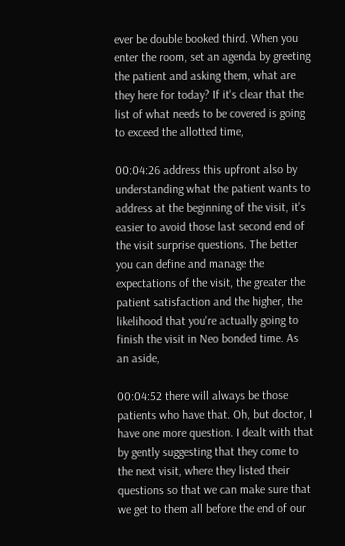ever be double booked third. When you enter the room, set an agenda by greeting the patient and asking them, what are they here for today? If it's clear that the list of what needs to be covered is going to exceed the allotted time,

00:04:26 address this upfront also by understanding what the patient wants to address at the beginning of the visit, it's easier to avoid those last second end of the visit surprise questions. The better you can define and manage the expectations of the visit, the greater the patient satisfaction and the higher, the likelihood that you're actually going to finish the visit in Neo bonded time. As an aside,

00:04:52 there will always be those patients who have that. Oh, but doctor, I have one more question. I dealt with that by gently suggesting that they come to the next visit, where they listed their questions so that we can make sure that we get to them all before the end of our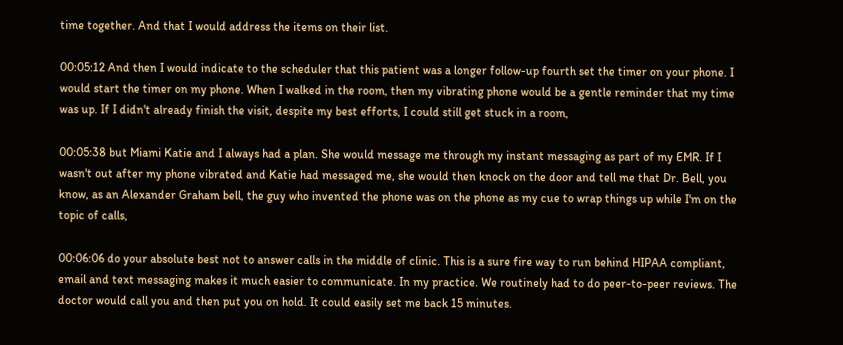time together. And that I would address the items on their list.

00:05:12 And then I would indicate to the scheduler that this patient was a longer follow-up fourth set the timer on your phone. I would start the timer on my phone. When I walked in the room, then my vibrating phone would be a gentle reminder that my time was up. If I didn't already finish the visit, despite my best efforts, I could still get stuck in a room,

00:05:38 but Miami Katie and I always had a plan. She would message me through my instant messaging as part of my EMR. If I wasn't out after my phone vibrated and Katie had messaged me, she would then knock on the door and tell me that Dr. Bell, you know, as an Alexander Graham bell, the guy who invented the phone was on the phone as my cue to wrap things up while I'm on the topic of calls,

00:06:06 do your absolute best not to answer calls in the middle of clinic. This is a sure fire way to run behind HIPAA compliant, email and text messaging makes it much easier to communicate. In my practice. We routinely had to do peer-to-peer reviews. The doctor would call you and then put you on hold. It could easily set me back 15 minutes.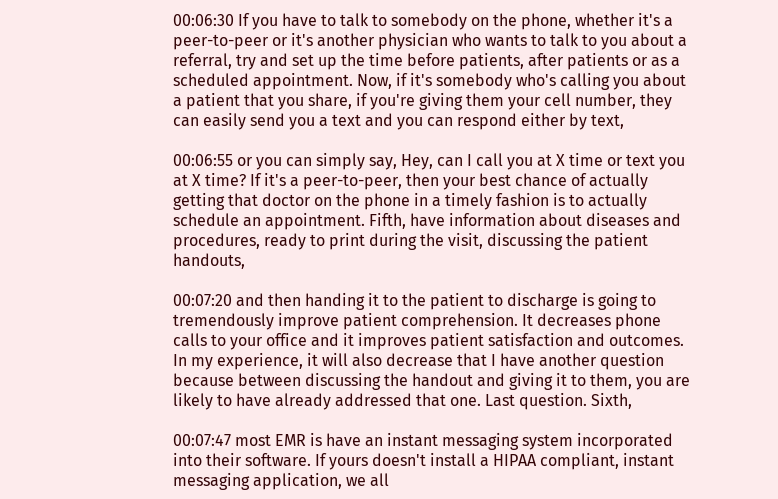00:06:30 If you have to talk to somebody on the phone, whether it's a peer-to-peer or it's another physician who wants to talk to you about a referral, try and set up the time before patients, after patients or as a scheduled appointment. Now, if it's somebody who's calling you about a patient that you share, if you're giving them your cell number, they can easily send you a text and you can respond either by text,

00:06:55 or you can simply say, Hey, can I call you at X time or text you at X time? If it's a peer-to-peer, then your best chance of actually getting that doctor on the phone in a timely fashion is to actually schedule an appointment. Fifth, have information about diseases and procedures, ready to print during the visit, discussing the patient handouts,

00:07:20 and then handing it to the patient to discharge is going to tremendously improve patient comprehension. It decreases phone calls to your office and it improves patient satisfaction and outcomes. In my experience, it will also decrease that I have another question because between discussing the handout and giving it to them, you are likely to have already addressed that one. Last question. Sixth,

00:07:47 most EMR is have an instant messaging system incorporated into their software. If yours doesn't install a HIPAA compliant, instant messaging application, we all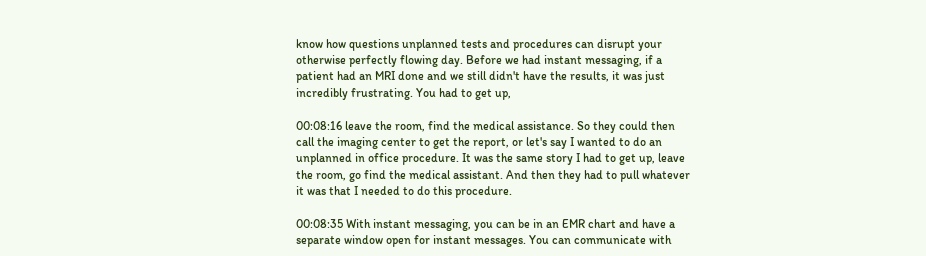know how questions unplanned tests and procedures can disrupt your otherwise perfectly flowing day. Before we had instant messaging, if a patient had an MRI done and we still didn't have the results, it was just incredibly frustrating. You had to get up,

00:08:16 leave the room, find the medical assistance. So they could then call the imaging center to get the report, or let's say I wanted to do an unplanned in office procedure. It was the same story I had to get up, leave the room, go find the medical assistant. And then they had to pull whatever it was that I needed to do this procedure.

00:08:35 With instant messaging, you can be in an EMR chart and have a separate window open for instant messages. You can communicate with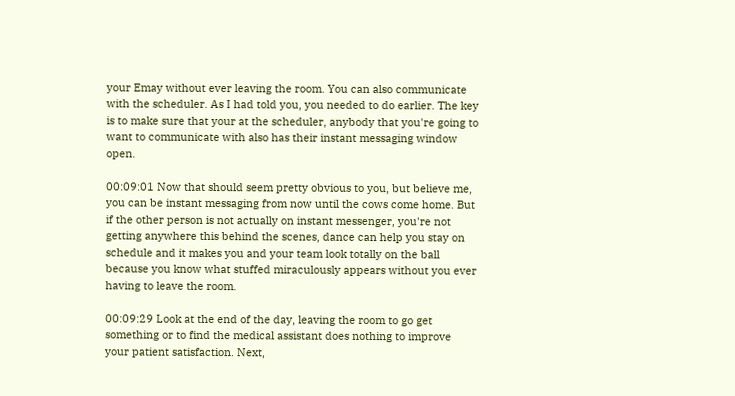your Emay without ever leaving the room. You can also communicate with the scheduler. As I had told you, you needed to do earlier. The key is to make sure that your at the scheduler, anybody that you're going to want to communicate with also has their instant messaging window open.

00:09:01 Now that should seem pretty obvious to you, but believe me, you can be instant messaging from now until the cows come home. But if the other person is not actually on instant messenger, you're not getting anywhere this behind the scenes, dance can help you stay on schedule and it makes you and your team look totally on the ball because you know what stuffed miraculously appears without you ever having to leave the room.

00:09:29 Look at the end of the day, leaving the room to go get something or to find the medical assistant does nothing to improve your patient satisfaction. Next,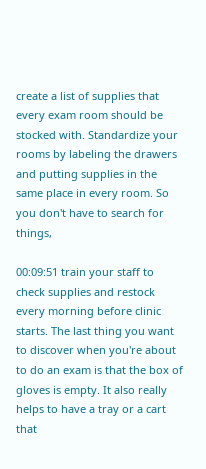create a list of supplies that every exam room should be stocked with. Standardize your rooms by labeling the drawers and putting supplies in the same place in every room. So you don't have to search for things,

00:09:51 train your staff to check supplies and restock every morning before clinic starts. The last thing you want to discover when you're about to do an exam is that the box of gloves is empty. It also really helps to have a tray or a cart that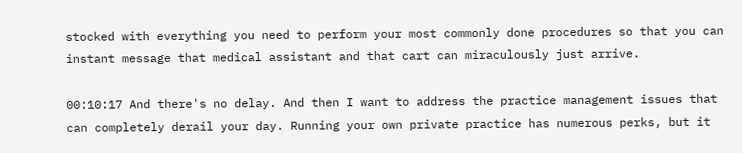stocked with everything you need to perform your most commonly done procedures so that you can instant message that medical assistant and that cart can miraculously just arrive.

00:10:17 And there's no delay. And then I want to address the practice management issues that can completely derail your day. Running your own private practice has numerous perks, but it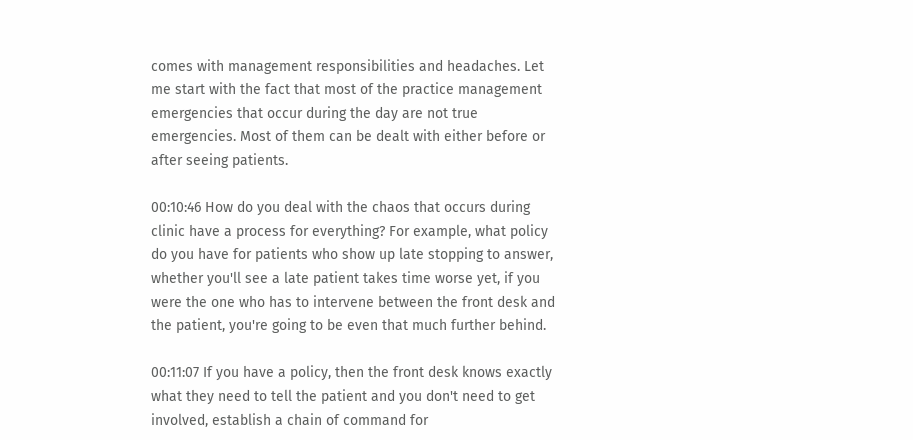comes with management responsibilities and headaches. Let me start with the fact that most of the practice management emergencies that occur during the day are not true emergencies. Most of them can be dealt with either before or after seeing patients.

00:10:46 How do you deal with the chaos that occurs during clinic have a process for everything? For example, what policy do you have for patients who show up late stopping to answer, whether you'll see a late patient takes time worse yet, if you were the one who has to intervene between the front desk and the patient, you're going to be even that much further behind.

00:11:07 If you have a policy, then the front desk knows exactly what they need to tell the patient and you don't need to get involved, establish a chain of command for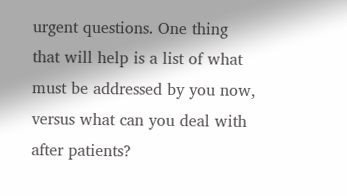urgent questions. One thing that will help is a list of what must be addressed by you now, versus what can you deal with after patients?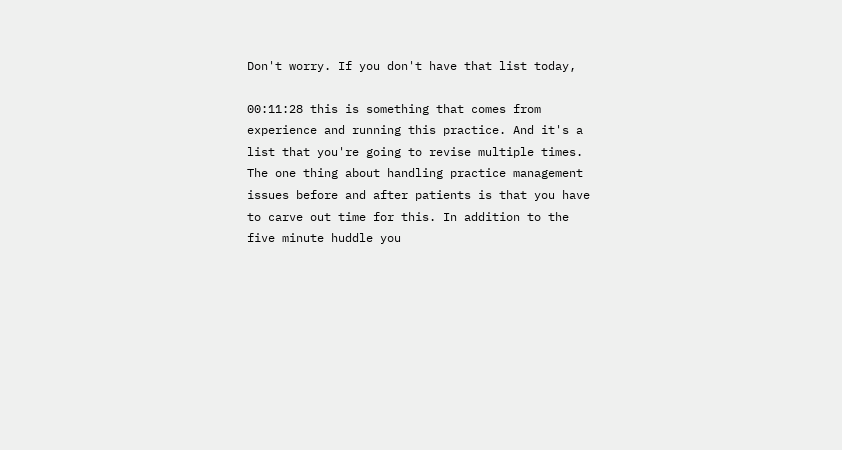Don't worry. If you don't have that list today,

00:11:28 this is something that comes from experience and running this practice. And it's a list that you're going to revise multiple times. The one thing about handling practice management issues before and after patients is that you have to carve out time for this. In addition to the five minute huddle you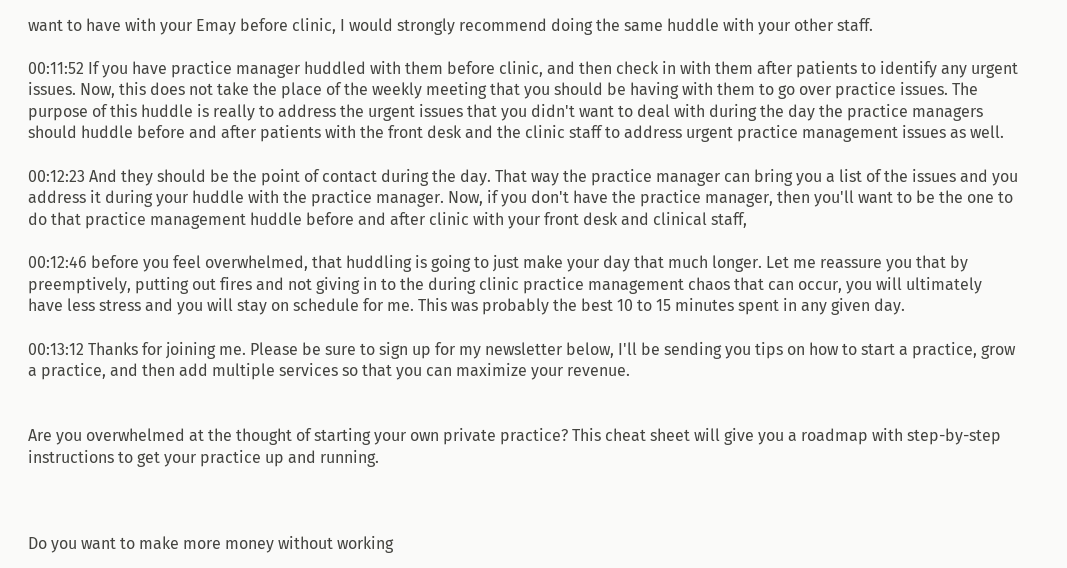want to have with your Emay before clinic, I would strongly recommend doing the same huddle with your other staff.

00:11:52 If you have practice manager huddled with them before clinic, and then check in with them after patients to identify any urgent issues. Now, this does not take the place of the weekly meeting that you should be having with them to go over practice issues. The purpose of this huddle is really to address the urgent issues that you didn't want to deal with during the day the practice managers should huddle before and after patients with the front desk and the clinic staff to address urgent practice management issues as well.

00:12:23 And they should be the point of contact during the day. That way the practice manager can bring you a list of the issues and you address it during your huddle with the practice manager. Now, if you don't have the practice manager, then you'll want to be the one to do that practice management huddle before and after clinic with your front desk and clinical staff,

00:12:46 before you feel overwhelmed, that huddling is going to just make your day that much longer. Let me reassure you that by preemptively, putting out fires and not giving in to the during clinic practice management chaos that can occur, you will ultimately have less stress and you will stay on schedule for me. This was probably the best 10 to 15 minutes spent in any given day.

00:13:12 Thanks for joining me. Please be sure to sign up for my newsletter below, I'll be sending you tips on how to start a practice, grow a practice, and then add multiple services so that you can maximize your revenue.


Are you overwhelmed at the thought of starting your own private practice? This cheat sheet will give you a roadmap with step-by-step instructions to get your practice up and running.



Do you want to make more money without working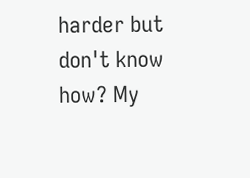harder but don't know how? My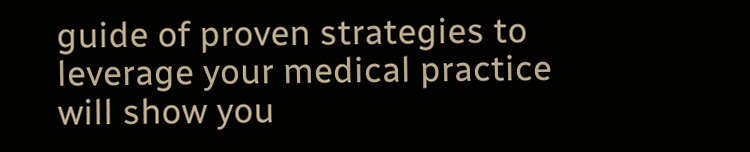guide of proven strategies to leverage your medical practice will show you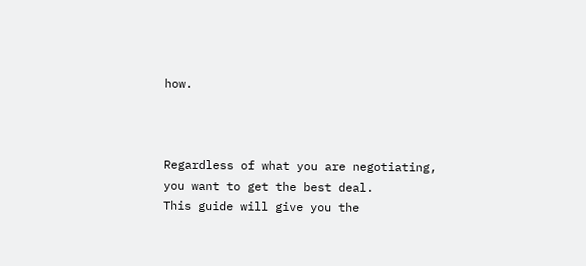how.



Regardless of what you are negotiating, you want to get the best deal.
This guide will give you the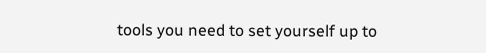tools you need to set yourself up to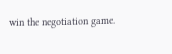win the negotiation game.